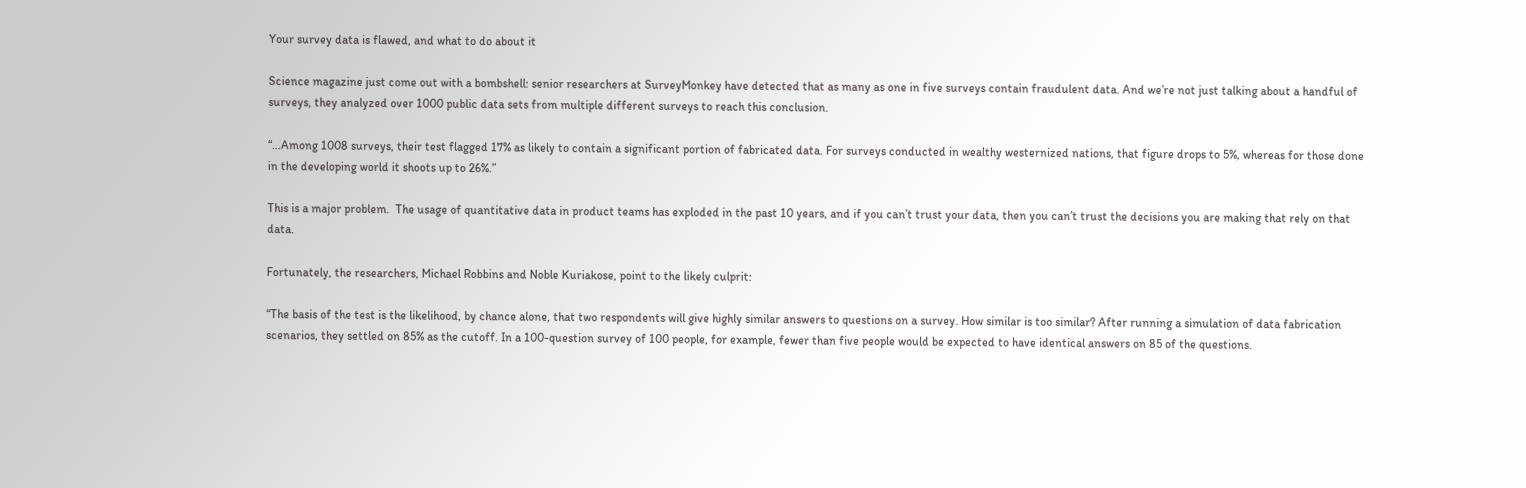Your survey data is flawed, and what to do about it

Science magazine just come out with a bombshell: senior researchers at SurveyMonkey have detected that as many as one in five surveys contain fraudulent data. And we’re not just talking about a handful of surveys, they analyzed over 1000 public data sets from multiple different surveys to reach this conclusion.

“…Among 1008 surveys, their test flagged 17% as likely to contain a significant portion of fabricated data. For surveys conducted in wealthy westernized nations, that figure drops to 5%, whereas for those done in the developing world it shoots up to 26%.”

This is a major problem.  The usage of quantitative data in product teams has exploded in the past 10 years, and if you can’t trust your data, then you can’t trust the decisions you are making that rely on that data.

Fortunately, the researchers, Michael Robbins and Noble Kuriakose, point to the likely culprit:

“The basis of the test is the likelihood, by chance alone, that two respondents will give highly similar answers to questions on a survey. How similar is too similar? After running a simulation of data fabrication scenarios, they settled on 85% as the cutoff. In a 100-question survey of 100 people, for example, fewer than five people would be expected to have identical answers on 85 of the questions.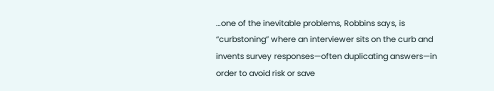…one of the inevitable problems, Robbins says, is “curbstoning” where an interviewer sits on the curb and invents survey responses—often duplicating answers—in order to avoid risk or save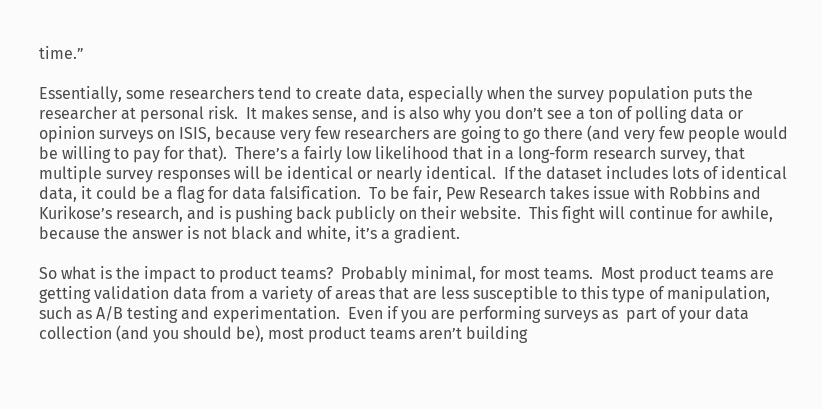time.”

Essentially, some researchers tend to create data, especially when the survey population puts the researcher at personal risk.  It makes sense, and is also why you don’t see a ton of polling data or opinion surveys on ISIS, because very few researchers are going to go there (and very few people would be willing to pay for that).  There’s a fairly low likelihood that in a long-form research survey, that multiple survey responses will be identical or nearly identical.  If the dataset includes lots of identical data, it could be a flag for data falsification.  To be fair, Pew Research takes issue with Robbins and Kurikose’s research, and is pushing back publicly on their website.  This fight will continue for awhile, because the answer is not black and white, it’s a gradient.

So what is the impact to product teams?  Probably minimal, for most teams.  Most product teams are getting validation data from a variety of areas that are less susceptible to this type of manipulation, such as A/B testing and experimentation.  Even if you are performing surveys as  part of your data collection (and you should be), most product teams aren’t building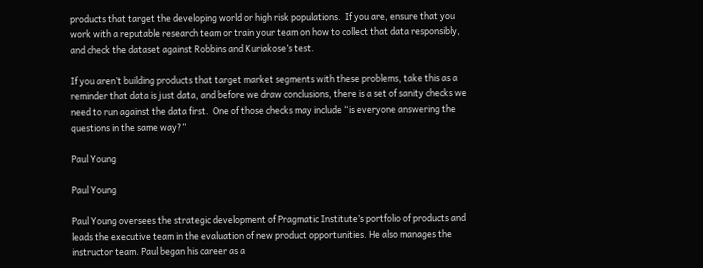products that target the developing world or high risk populations.  If you are, ensure that you work with a reputable research team or train your team on how to collect that data responsibly, and check the dataset against Robbins and Kuriakose’s test.

If you aren’t building products that target market segments with these problems, take this as a reminder that data is just data, and before we draw conclusions, there is a set of sanity checks we need to run against the data first.  One of those checks may include “is everyone answering the questions in the same way?”

Paul Young

Paul Young

Paul Young oversees the strategic development of Pragmatic Institute’s portfolio of products and leads the executive team in the evaluation of new product opportunities. He also manages the instructor team. Paul began his career as a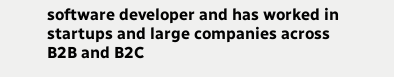software developer and has worked in startups and large companies across B2B and B2C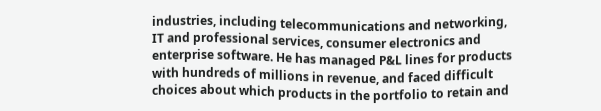industries, including telecommunications and networking, IT and professional services, consumer electronics and enterprise software. He has managed P&L lines for products with hundreds of millions in revenue, and faced difficult choices about which products in the portfolio to retain and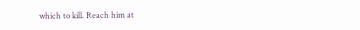which to kill. Reach him at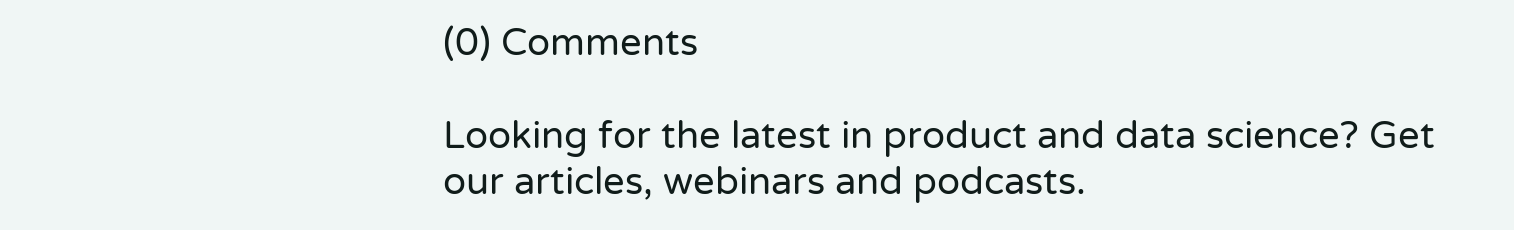(0) Comments

Looking for the latest in product and data science? Get our articles, webinars and podcasts.